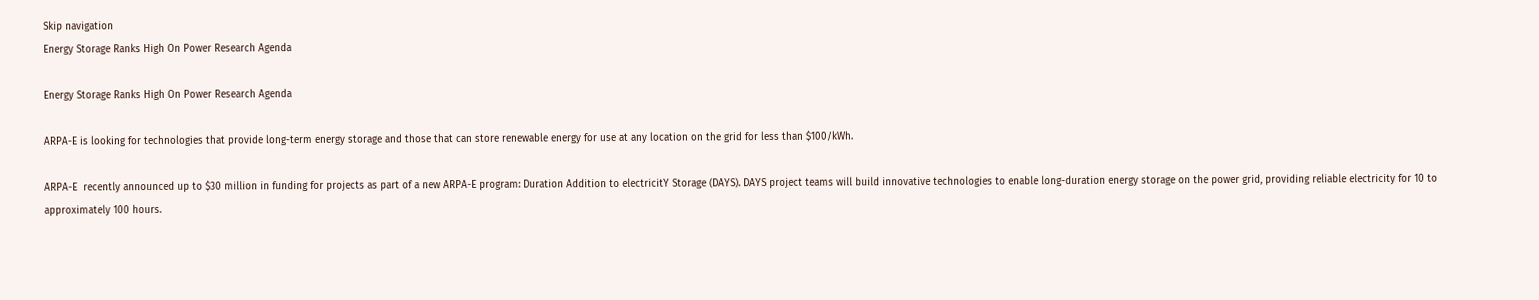Skip navigation
Energy Storage Ranks High On Power Research Agenda

Energy Storage Ranks High On Power Research Agenda

ARPA-E is looking for technologies that provide long-term energy storage and those that can store renewable energy for use at any location on the grid for less than $100/kWh.

ARPA-E  recently announced up to $30 million in funding for projects as part of a new ARPA-E program: Duration Addition to electricitY Storage (DAYS). DAYS project teams will build innovative technologies to enable long-duration energy storage on the power grid, providing reliable electricity for 10 to approximately 100 hours.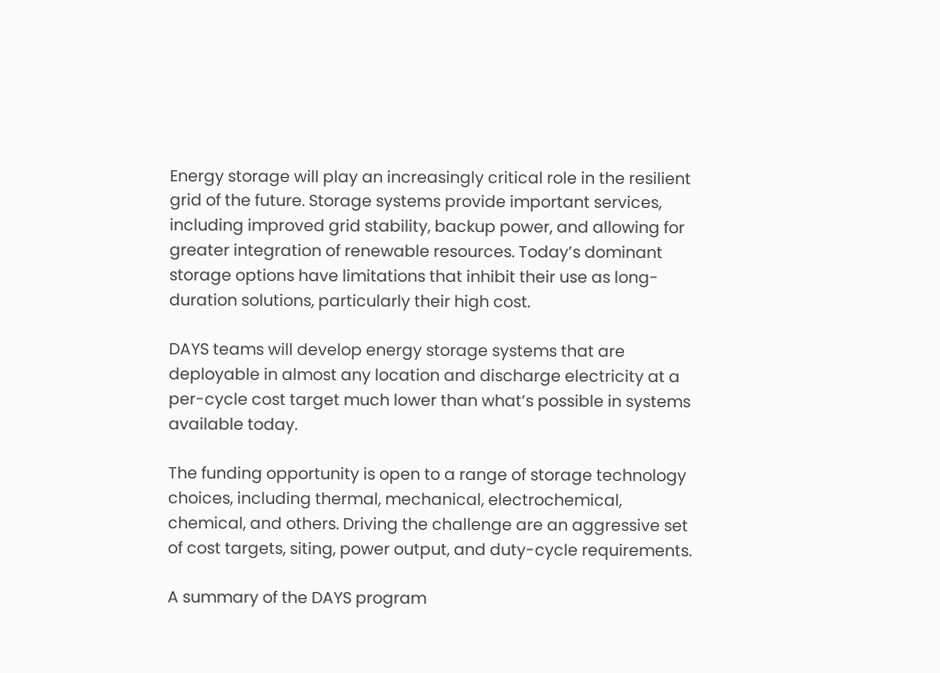Energy storage will play an increasingly critical role in the resilient grid of the future. Storage systems provide important services, including improved grid stability, backup power, and allowing for greater integration of renewable resources. Today’s dominant storage options have limitations that inhibit their use as long-duration solutions, particularly their high cost.

DAYS teams will develop energy storage systems that are deployable in almost any location and discharge electricity at a per-cycle cost target much lower than what’s possible in systems available today.

The funding opportunity is open to a range of storage technology choices, including thermal, mechanical, electrochemical, chemical, and others. Driving the challenge are an aggressive set of cost targets, siting, power output, and duty-cycle requirements.

A summary of the DAYS program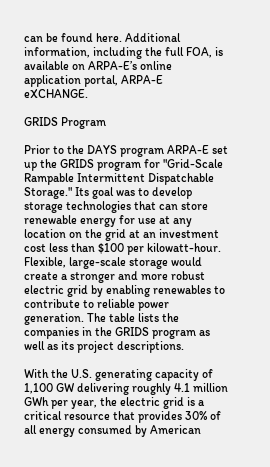can be found here. Additional information, including the full FOA, is available on ARPA-E’s online application portal, ARPA-E eXCHANGE.

GRIDS Program

Prior to the DAYS program ARPA-E set up the GRIDS program for "Grid-Scale Rampable Intermittent Dispatchable Storage." Its goal was to develop storage technologies that can store renewable energy for use at any location on the grid at an investment cost less than $100 per kilowatt-hour. Flexible, large-scale storage would create a stronger and more robust electric grid by enabling renewables to contribute to reliable power generation. The table lists the companies in the GRIDS program as well as its project descriptions.

With the U.S. generating capacity of 1,100 GW delivering roughly 4.1 million GWh per year, the electric grid is a critical resource that provides 30% of all energy consumed by American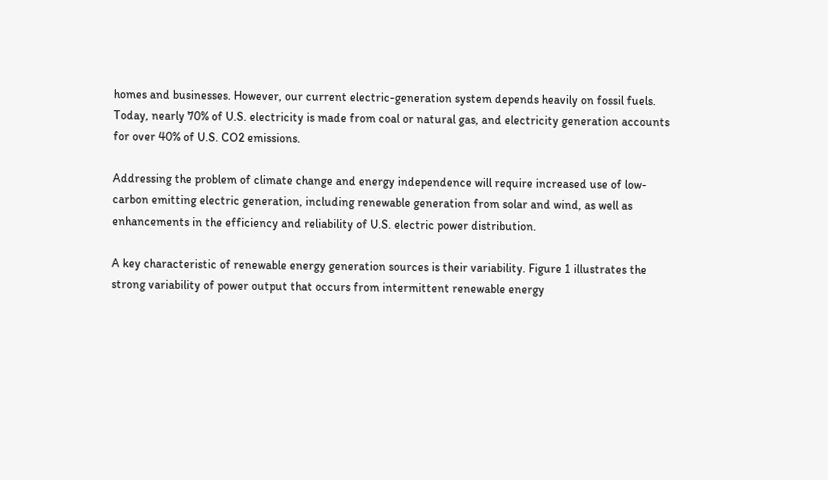homes and businesses. However, our current electric-generation system depends heavily on fossil fuels. Today, nearly 70% of U.S. electricity is made from coal or natural gas, and electricity generation accounts for over 40% of U.S. CO2 emissions.

Addressing the problem of climate change and energy independence will require increased use of low-carbon emitting electric generation, including renewable generation from solar and wind, as well as enhancements in the efficiency and reliability of U.S. electric power distribution.

A key characteristic of renewable energy generation sources is their variability. Figure 1 illustrates the strong variability of power output that occurs from intermittent renewable energy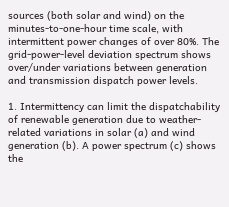sources (both solar and wind) on the minutes-to-one-hour time scale, with intermittent power changes of over 80%. The grid-power-level deviation spectrum shows over/under variations between generation and transmission dispatch power levels.

1. Intermittency can limit the dispatchability of renewable generation due to weather-related variations in solar (a) and wind generation (b). A power spectrum (c) shows the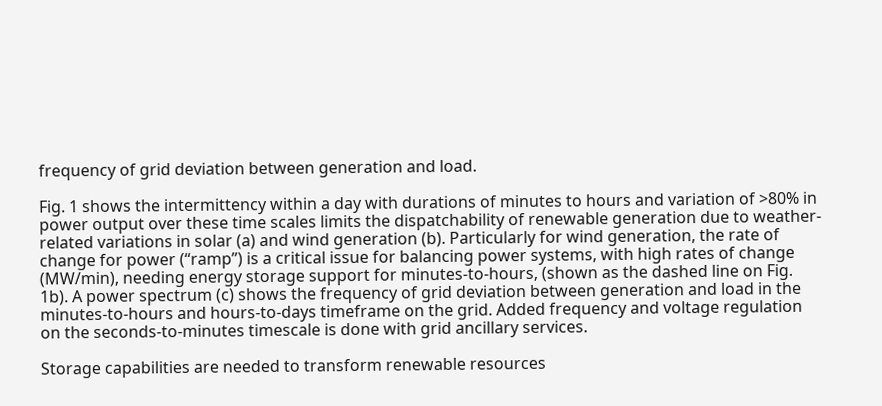frequency of grid deviation between generation and load.

Fig. 1 shows the intermittency within a day with durations of minutes to hours and variation of >80% in power output over these time scales limits the dispatchability of renewable generation due to weather-related variations in solar (a) and wind generation (b). Particularly for wind generation, the rate of change for power (“ramp”) is a critical issue for balancing power systems, with high rates of change (MW/min), needing energy storage support for minutes-to-hours, (shown as the dashed line on Fig. 1b). A power spectrum (c) shows the frequency of grid deviation between generation and load in the minutes-to-hours and hours-to-days timeframe on the grid. Added frequency and voltage regulation on the seconds-to-minutes timescale is done with grid ancillary services.

Storage capabilities are needed to transform renewable resources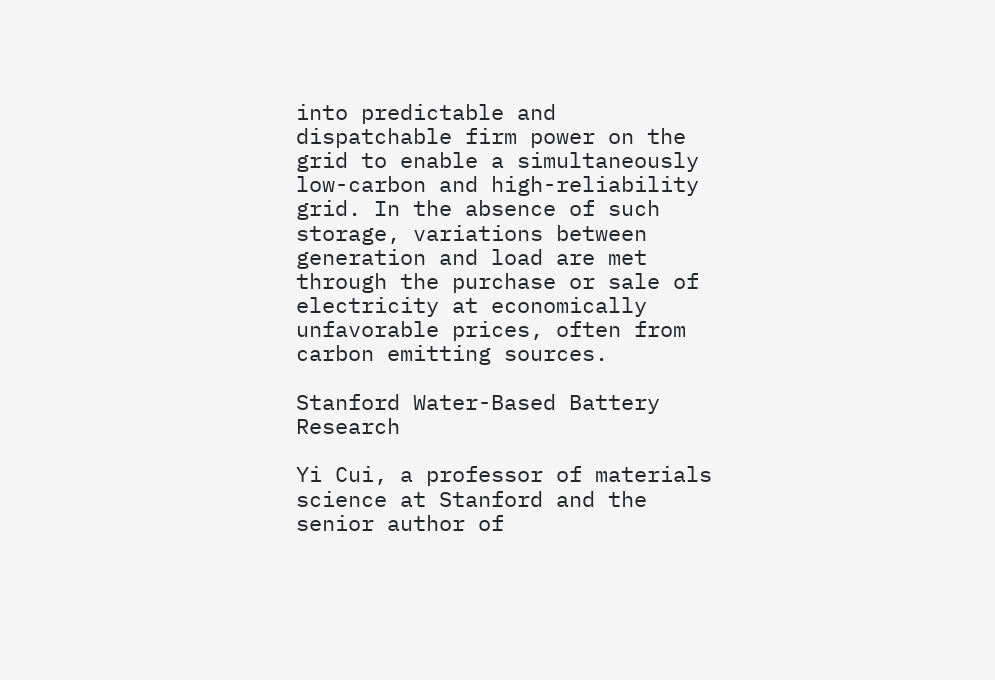into predictable and dispatchable firm power on the grid to enable a simultaneously low-carbon and high-reliability grid. In the absence of such storage, variations between generation and load are met through the purchase or sale of electricity at economically unfavorable prices, often from carbon emitting sources.

Stanford Water-Based Battery Research

Yi Cui, a professor of materials science at Stanford and the senior author of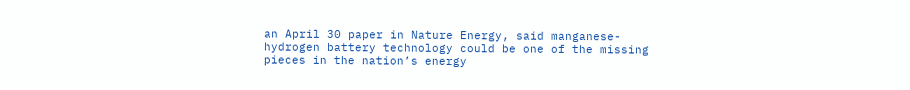an April 30 paper in Nature Energy, said manganese-hydrogen battery technology could be one of the missing pieces in the nation’s energy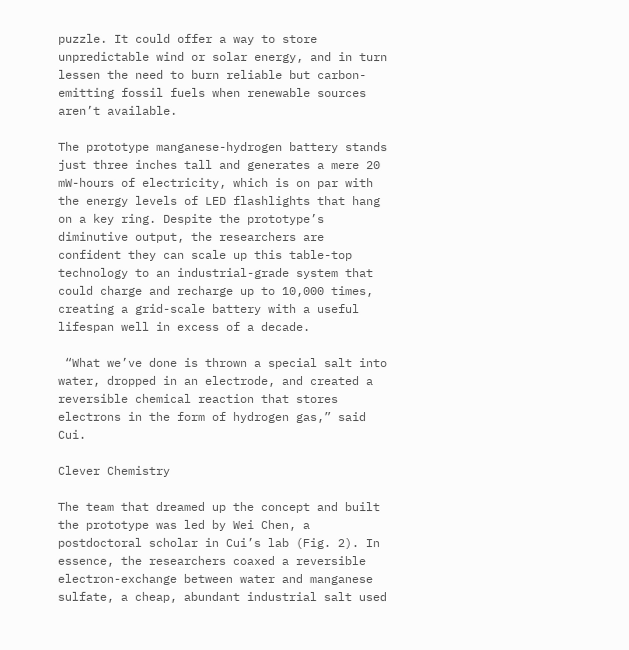puzzle. It could offer a way to store unpredictable wind or solar energy, and in turn lessen the need to burn reliable but carbon-emitting fossil fuels when renewable sources aren’t available.

The prototype manganese-hydrogen battery stands just three inches tall and generates a mere 20 mW-hours of electricity, which is on par with the energy levels of LED flashlights that hang on a key ring. Despite the prototype’s diminutive output, the researchers are confident they can scale up this table-top technology to an industrial-grade system that could charge and recharge up to 10,000 times, creating a grid-scale battery with a useful lifespan well in excess of a decade.

 “What we’ve done is thrown a special salt into water, dropped in an electrode, and created a reversible chemical reaction that stores electrons in the form of hydrogen gas,” said Cui.

Clever Chemistry

The team that dreamed up the concept and built the prototype was led by Wei Chen, a postdoctoral scholar in Cui’s lab (Fig. 2). In essence, the researchers coaxed a reversible electron-exchange between water and manganese sulfate, a cheap, abundant industrial salt used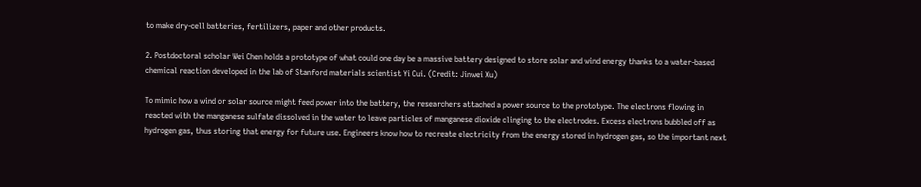to make dry-cell batteries, fertilizers, paper and other products.

2. Postdoctoral scholar Wei Chen holds a prototype of what could one day be a massive battery designed to store solar and wind energy thanks to a water-based chemical reaction developed in the lab of Stanford materials scientist Yi Cui. (Credit: Jinwei Xu)

To mimic how a wind or solar source might feed power into the battery, the researchers attached a power source to the prototype. The electrons flowing in reacted with the manganese sulfate dissolved in the water to leave particles of manganese dioxide clinging to the electrodes. Excess electrons bubbled off as hydrogen gas, thus storing that energy for future use. Engineers know how to recreate electricity from the energy stored in hydrogen gas, so the important next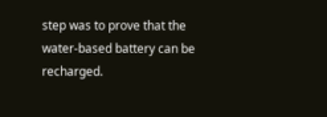step was to prove that the water-based battery can be recharged.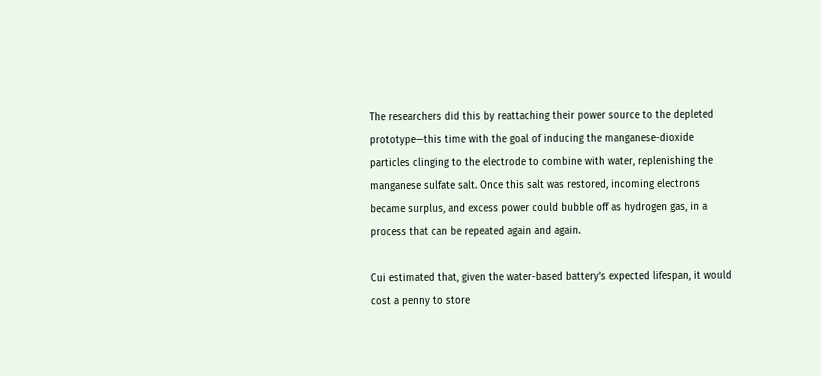The researchers did this by reattaching their power source to the depleted prototype—this time with the goal of inducing the manganese-dioxide particles clinging to the electrode to combine with water, replenishing the manganese sulfate salt. Once this salt was restored, incoming electrons became surplus, and excess power could bubble off as hydrogen gas, in a process that can be repeated again and again.

Cui estimated that, given the water-based battery’s expected lifespan, it would cost a penny to store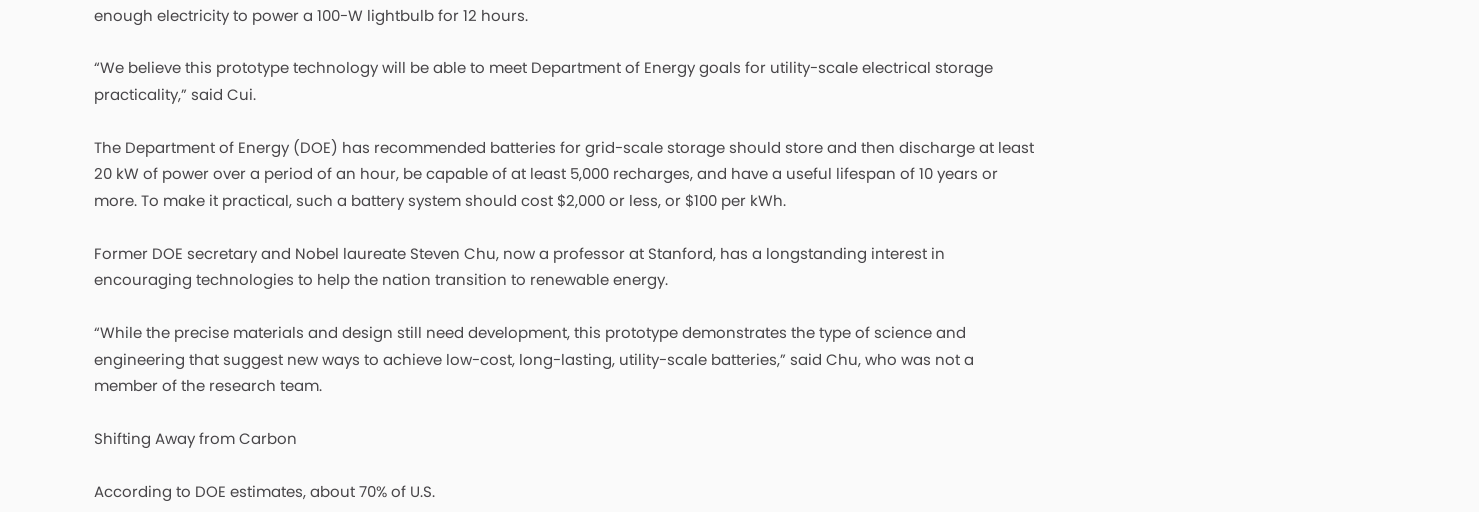enough electricity to power a 100-W lightbulb for 12 hours.

“We believe this prototype technology will be able to meet Department of Energy goals for utility-scale electrical storage practicality,” said Cui.

The Department of Energy (DOE) has recommended batteries for grid-scale storage should store and then discharge at least 20 kW of power over a period of an hour, be capable of at least 5,000 recharges, and have a useful lifespan of 10 years or more. To make it practical, such a battery system should cost $2,000 or less, or $100 per kWh.

Former DOE secretary and Nobel laureate Steven Chu, now a professor at Stanford, has a longstanding interest in encouraging technologies to help the nation transition to renewable energy.

“While the precise materials and design still need development, this prototype demonstrates the type of science and engineering that suggest new ways to achieve low-cost, long-lasting, utility-scale batteries,” said Chu, who was not a member of the research team.

Shifting Away from Carbon

According to DOE estimates, about 70% of U.S.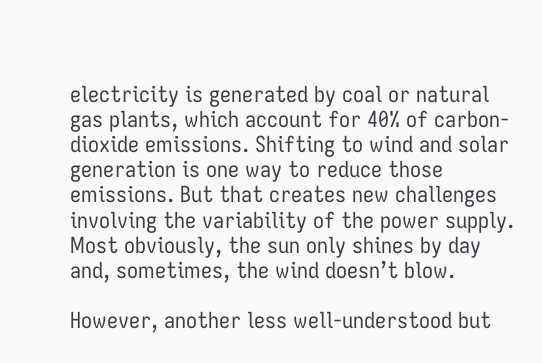electricity is generated by coal or natural gas plants, which account for 40% of carbon-dioxide emissions. Shifting to wind and solar generation is one way to reduce those emissions. But that creates new challenges involving the variability of the power supply. Most obviously, the sun only shines by day and, sometimes, the wind doesn’t blow.

However, another less well-understood but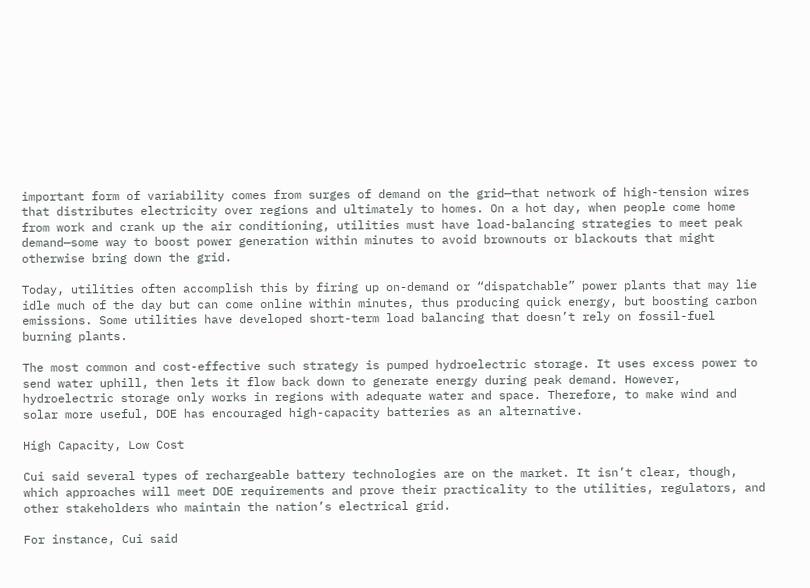important form of variability comes from surges of demand on the grid—that network of high-tension wires that distributes electricity over regions and ultimately to homes. On a hot day, when people come home from work and crank up the air conditioning, utilities must have load-balancing strategies to meet peak demand—some way to boost power generation within minutes to avoid brownouts or blackouts that might otherwise bring down the grid.

Today, utilities often accomplish this by firing up on-demand or “dispatchable” power plants that may lie idle much of the day but can come online within minutes, thus producing quick energy, but boosting carbon emissions. Some utilities have developed short-term load balancing that doesn’t rely on fossil-fuel burning plants.

The most common and cost-effective such strategy is pumped hydroelectric storage. It uses excess power to send water uphill, then lets it flow back down to generate energy during peak demand. However, hydroelectric storage only works in regions with adequate water and space. Therefore, to make wind and solar more useful, DOE has encouraged high-capacity batteries as an alternative.

High Capacity, Low Cost

Cui said several types of rechargeable battery technologies are on the market. It isn’t clear, though, which approaches will meet DOE requirements and prove their practicality to the utilities, regulators, and other stakeholders who maintain the nation’s electrical grid.

For instance, Cui said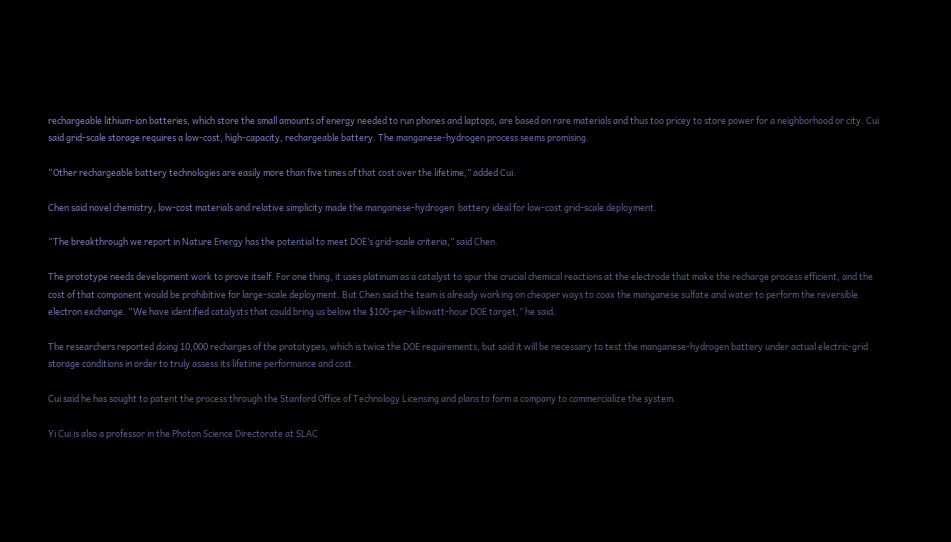rechargeable lithium-ion batteries, which store the small amounts of energy needed to run phones and laptops, are based on rare materials and thus too pricey to store power for a neighborhood or city. Cui said grid-scale storage requires a low-cost, high-capacity, rechargeable battery. The manganese-hydrogen process seems promising.

“Other rechargeable battery technologies are easily more than five times of that cost over the lifetime,” added Cui.

Chen said novel chemistry, low-cost materials and relative simplicity made the manganese-hydrogen  battery ideal for low-cost grid-scale deployment.

“The breakthrough we report in Nature Energy has the potential to meet DOE’s grid-scale criteria,” said Chen.

The prototype needs development work to prove itself. For one thing, it uses platinum as a catalyst to spur the crucial chemical reactions at the electrode that make the recharge process efficient, and the cost of that component would be prohibitive for large-scale deployment. But Chen said the team is already working on cheaper ways to coax the manganese sulfate and water to perform the reversible electron exchange. “We have identified catalysts that could bring us below the $100-per-kilowatt-hour DOE target,” he said.

The researchers reported doing 10,000 recharges of the prototypes, which is twice the DOE requirements, but said it will be necessary to test the manganese-hydrogen battery under actual electric-grid storage conditions in order to truly assess its lifetime performance and cost.

Cui said he has sought to patent the process through the Stanford Office of Technology Licensing and plans to form a company to commercialize the system.

Yi Cui is also a professor in the Photon Science Directorate at SLAC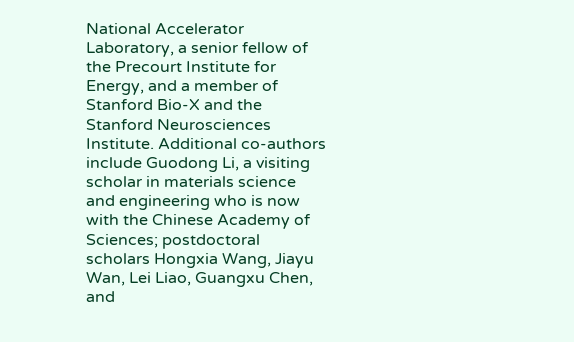National Accelerator Laboratory, a senior fellow of the Precourt Institute for Energy, and a member of Stanford Bio-X and the Stanford Neurosciences Institute. Additional co-authors include Guodong Li, a visiting scholar in materials science and engineering who is now with the Chinese Academy of Sciences; postdoctoral scholars Hongxia Wang, Jiayu Wan, Lei Liao, Guangxu Chen, and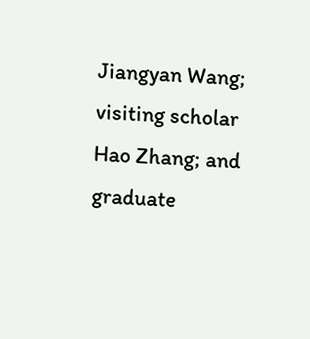Jiangyan Wang; visiting scholar Hao Zhang; and graduate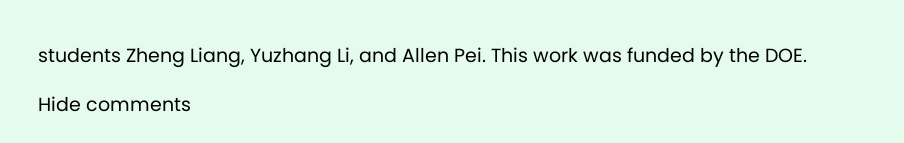students Zheng Liang, Yuzhang Li, and Allen Pei. This work was funded by the DOE.

Hide comments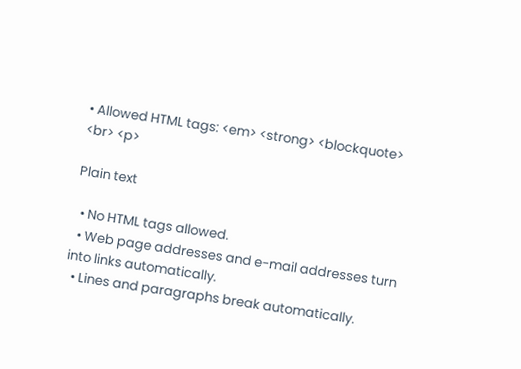• Allowed HTML tags: <em> <strong> <blockquote> <br> <p>

Plain text

  • No HTML tags allowed.
  • Web page addresses and e-mail addresses turn into links automatically.
  • Lines and paragraphs break automatically.